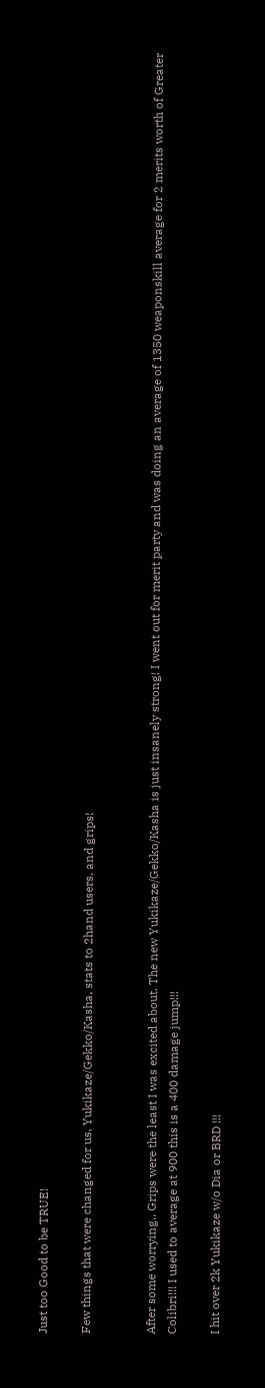Just too Good to be TRUE!

Few things that were changed for us, Yukikaze/Gekko/Kasha, stats to 2hand users, and grips!


After some worrying.. Grips were the least I was excited about. The new Yukikaze/Gekko/Kasha is just insanely strong! I went out for merit party and was doing an average of 1350 weaponskill average for 2 merits worth of Greater Colibri!!! I used to average at 900 this is a 400 damage jump!!!

I hit over 2k Yukikaze w/o Dia or BRD !!!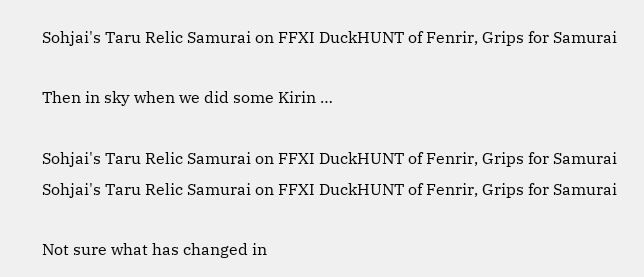Sohjai's Taru Relic Samurai on FFXI DuckHUNT of Fenrir, Grips for Samurai

Then in sky when we did some Kirin …

Sohjai's Taru Relic Samurai on FFXI DuckHUNT of Fenrir, Grips for Samurai
Sohjai's Taru Relic Samurai on FFXI DuckHUNT of Fenrir, Grips for Samurai

Not sure what has changed in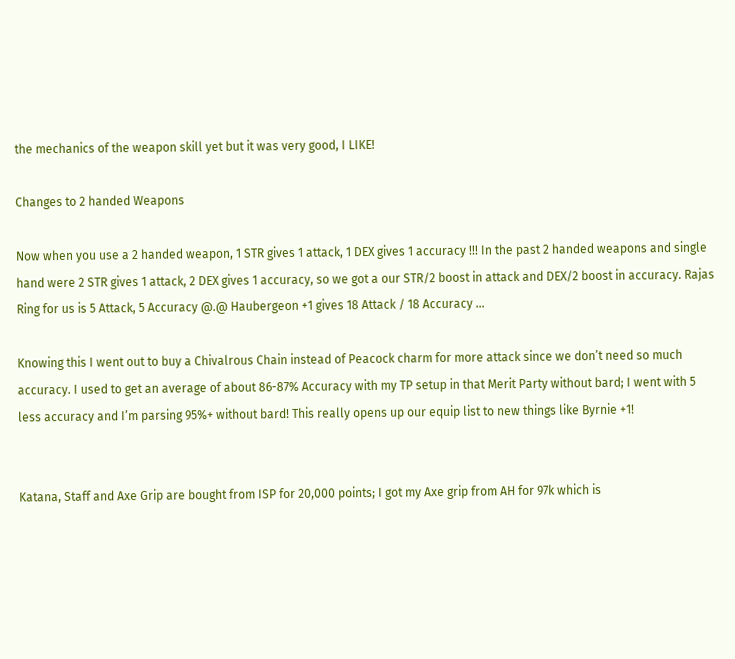the mechanics of the weapon skill yet but it was very good, I LIKE!

Changes to 2 handed Weapons

Now when you use a 2 handed weapon, 1 STR gives 1 attack, 1 DEX gives 1 accuracy !!! In the past 2 handed weapons and single hand were 2 STR gives 1 attack, 2 DEX gives 1 accuracy, so we got a our STR/2 boost in attack and DEX/2 boost in accuracy. Rajas Ring for us is 5 Attack, 5 Accuracy @.@ Haubergeon +1 gives 18 Attack / 18 Accuracy …

Knowing this I went out to buy a Chivalrous Chain instead of Peacock charm for more attack since we don’t need so much accuracy. I used to get an average of about 86-87% Accuracy with my TP setup in that Merit Party without bard; I went with 5 less accuracy and I’m parsing 95%+ without bard! This really opens up our equip list to new things like Byrnie +1!


Katana, Staff and Axe Grip are bought from ISP for 20,000 points; I got my Axe grip from AH for 97k which is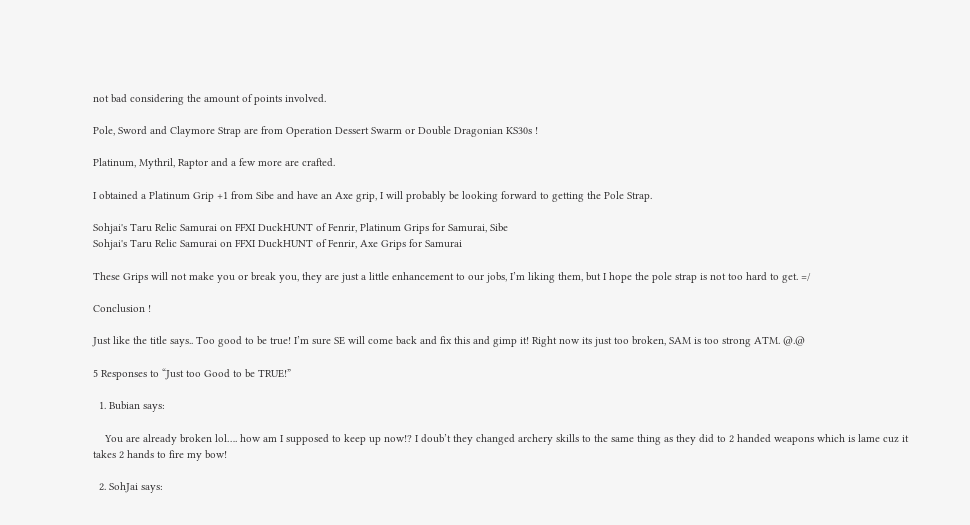not bad considering the amount of points involved.

Pole, Sword and Claymore Strap are from Operation Dessert Swarm or Double Dragonian KS30s !

Platinum, Mythril, Raptor and a few more are crafted.

I obtained a Platinum Grip +1 from Sibe and have an Axe grip, I will probably be looking forward to getting the Pole Strap.

Sohjai's Taru Relic Samurai on FFXI DuckHUNT of Fenrir, Platinum Grips for Samurai, Sibe
Sohjai's Taru Relic Samurai on FFXI DuckHUNT of Fenrir, Axe Grips for Samurai

These Grips will not make you or break you, they are just a little enhancement to our jobs, I’m liking them, but I hope the pole strap is not too hard to get. =/

Conclusion !

Just like the title says.. Too good to be true! I’m sure SE will come back and fix this and gimp it! Right now its just too broken, SAM is too strong ATM. @.@

5 Responses to “Just too Good to be TRUE!”

  1. Bubian says:

    You are already broken lol…. how am I supposed to keep up now!? I doub’t they changed archery skills to the same thing as they did to 2 handed weapons which is lame cuz it takes 2 hands to fire my bow!

  2. SohJai says: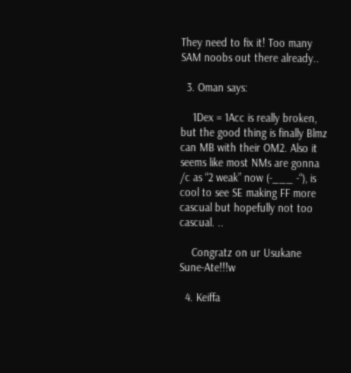They need to fix it! Too many SAM noobs out there already..

  3. Oman says:

    1Dex = 1Acc is really broken, but the good thing is finally Blmz can MB with their OM2. Also it seems like most NMs are gonna /c as “2 weak” now (-___ -“), is cool to see SE making FF more cascual but hopefully not too cascual. ..

    Congratz on ur Usukane Sune-Ate!!!w

  4. Keiffa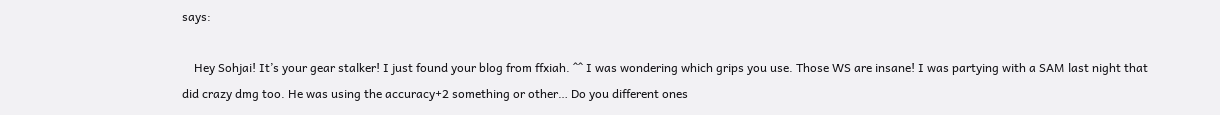says:

    Hey Sohjai! It’s your gear stalker! I just found your blog from ffxiah. ^^ I was wondering which grips you use. Those WS are insane! I was partying with a SAM last night that did crazy dmg too. He was using the accuracy+2 something or other… Do you different ones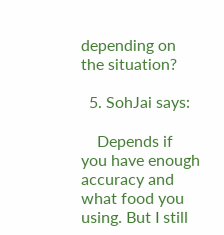depending on the situation?

  5. SohJai says:

    Depends if you have enough accuracy and what food you using. But I still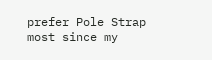prefer Pole Strap most since my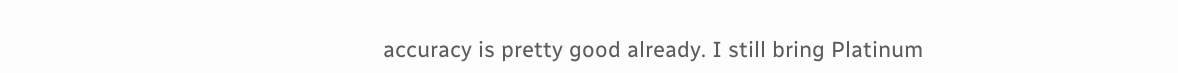accuracy is pretty good already. I still bring Platinum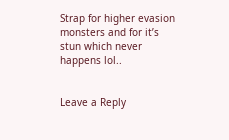Strap for higher evasion monsters and for it’s stun which never happens lol..


Leave a Reply